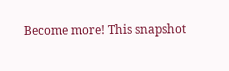Become more! This snapshot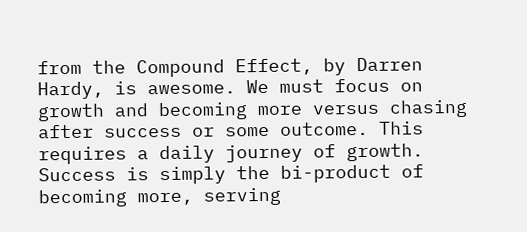from the Compound Effect, by Darren Hardy, is awesome. We must focus on growth and becoming more versus chasing after success or some outcome. This requires a daily journey of growth. Success is simply the bi-product of becoming more, serving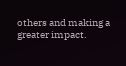others and making a greater impact.